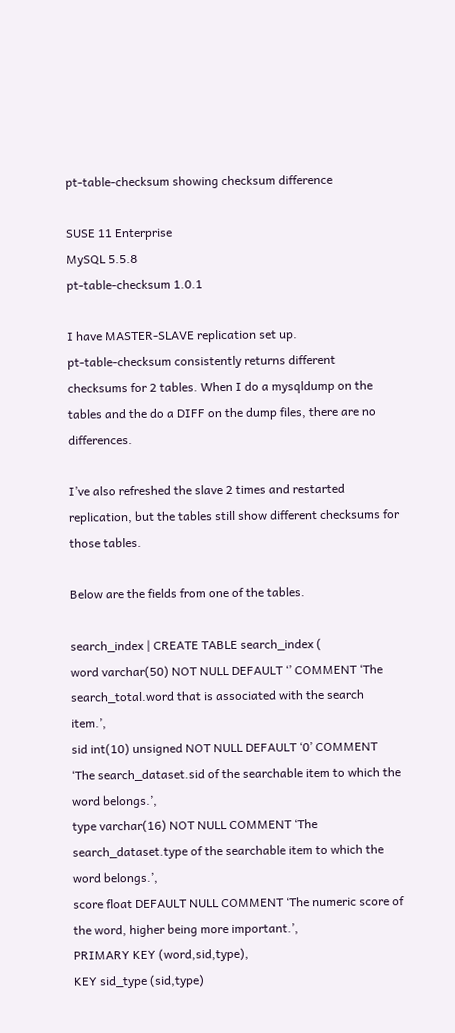pt-table-checksum showing checksum difference

SUSE 11 Enterprise
MySQL 5.5.8
pt-table-checksum 1.0.1

I have MASTER-SLAVE replication set up.
pt-table-checksum consistently returns different checksums for 2 tables. When I do a mysqldump on the tables and the do a DIFF on the dump files, there are no differences.

I’ve also refreshed the slave 2 times and restarted replication, but the tables still show different checksums for those tables.

Below are the fields from one of the tables.

search_index | CREATE TABLE search_index (
word varchar(50) NOT NULL DEFAULT ‘’ COMMENT ‘The search_total.word that is associated with the search item.’,
sid int(10) unsigned NOT NULL DEFAULT ‘0’ COMMENT ‘The search_dataset.sid of the searchable item to which the word belongs.’,
type varchar(16) NOT NULL COMMENT ‘The search_dataset.type of the searchable item to which the word belongs.’,
score float DEFAULT NULL COMMENT ‘The numeric score of the word, higher being more important.’,
PRIMARY KEY (word,sid,type),
KEY sid_type (sid,type)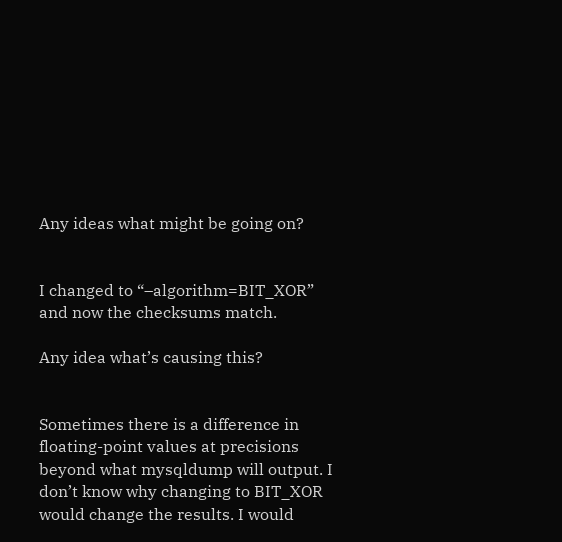Any ideas what might be going on?


I changed to “–algorithm=BIT_XOR” and now the checksums match.

Any idea what’s causing this?


Sometimes there is a difference in floating-point values at precisions beyond what mysqldump will output. I don’t know why changing to BIT_XOR would change the results. I would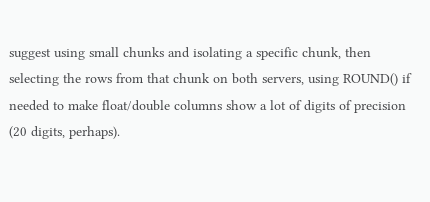suggest using small chunks and isolating a specific chunk, then selecting the rows from that chunk on both servers, using ROUND() if needed to make float/double columns show a lot of digits of precision (20 digits, perhaps).